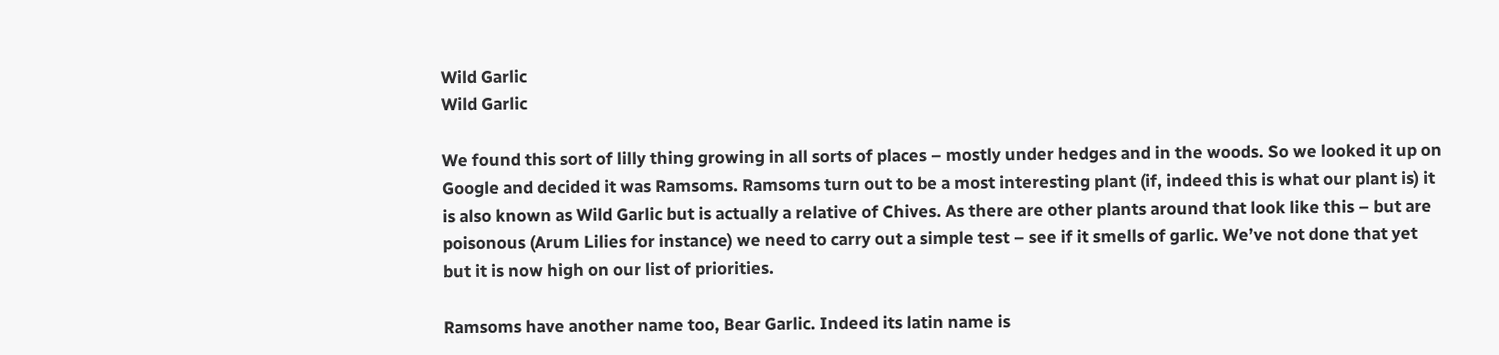Wild Garlic
Wild Garlic

We found this sort of lilly thing growing in all sorts of places – mostly under hedges and in the woods. So we looked it up on Google and decided it was Ramsoms. Ramsoms turn out to be a most interesting plant (if, indeed this is what our plant is) it is also known as Wild Garlic but is actually a relative of Chives. As there are other plants around that look like this – but are poisonous (Arum Lilies for instance) we need to carry out a simple test – see if it smells of garlic. We’ve not done that yet but it is now high on our list of priorities.

Ramsoms have another name too, Bear Garlic. Indeed its latin name is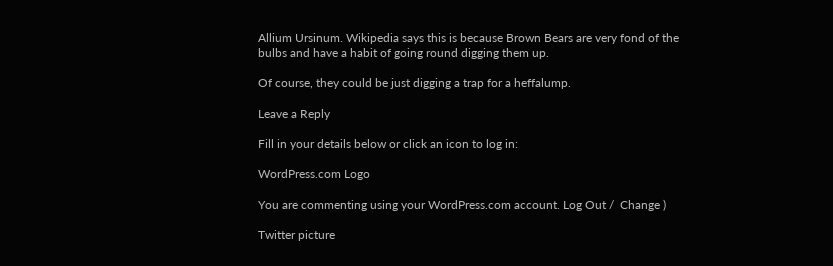Allium Ursinum. Wikipedia says this is because Brown Bears are very fond of the bulbs and have a habit of going round digging them up.

Of course, they could be just digging a trap for a heffalump.

Leave a Reply

Fill in your details below or click an icon to log in:

WordPress.com Logo

You are commenting using your WordPress.com account. Log Out /  Change )

Twitter picture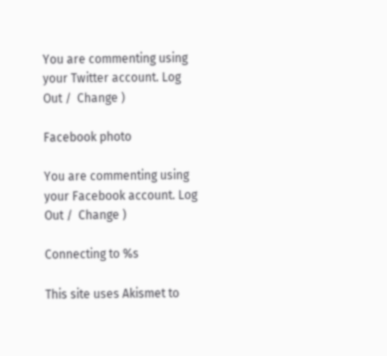You are commenting using your Twitter account. Log Out /  Change )

Facebook photo

You are commenting using your Facebook account. Log Out /  Change )

Connecting to %s

This site uses Akismet to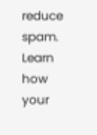reduce spam. Learn how your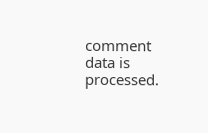comment data is processed.